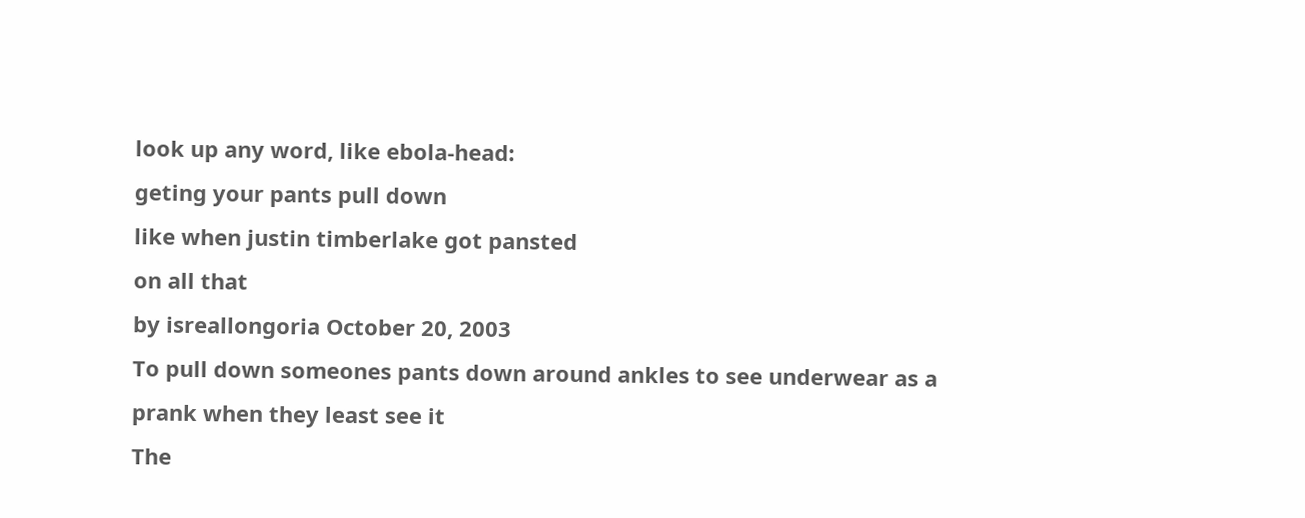look up any word, like ebola-head:
geting your pants pull down
like when justin timberlake got pansted
on all that
by isreallongoria October 20, 2003
To pull down someones pants down around ankles to see underwear as a prank when they least see it
The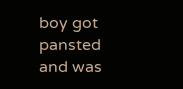boy got pansted and was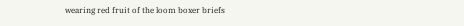wearing red fruit of the loom boxer briefs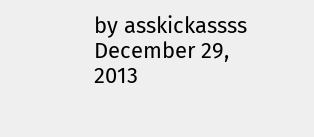by asskickassss December 29, 2013